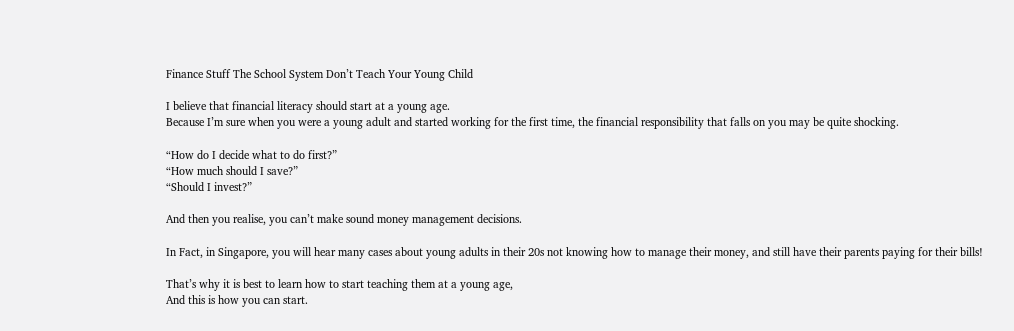Finance Stuff The School System Don’t Teach Your Young Child

I believe that financial literacy should start at a young age.
Because I’m sure when you were a young adult and started working for the first time, the financial responsibility that falls on you may be quite shocking.

“How do I decide what to do first?”
“How much should I save?”
“Should I invest?”

And then you realise, you can’t make sound money management decisions.

In Fact, in Singapore, you will hear many cases about young adults in their 20s not knowing how to manage their money, and still have their parents paying for their bills!

That’s why it is best to learn how to start teaching them at a young age,
And this is how you can start.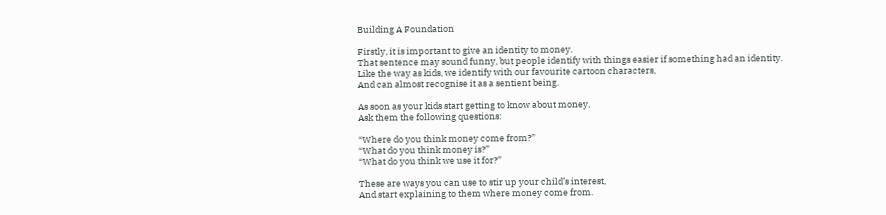Building A Foundation

Firstly, it is important to give an identity to money.
That sentence may sound funny, but people identify with things easier if something had an identity.
Like the way as kids, we identify with our favourite cartoon characters,
And can almost recognise it as a sentient being.

As soon as your kids start getting to know about money,
Ask them the following questions:

“Where do you think money come from?”
“What do you think money is?”
“What do you think we use it for?”

These are ways you can use to stir up your child’s interest,
And start explaining to them where money come from.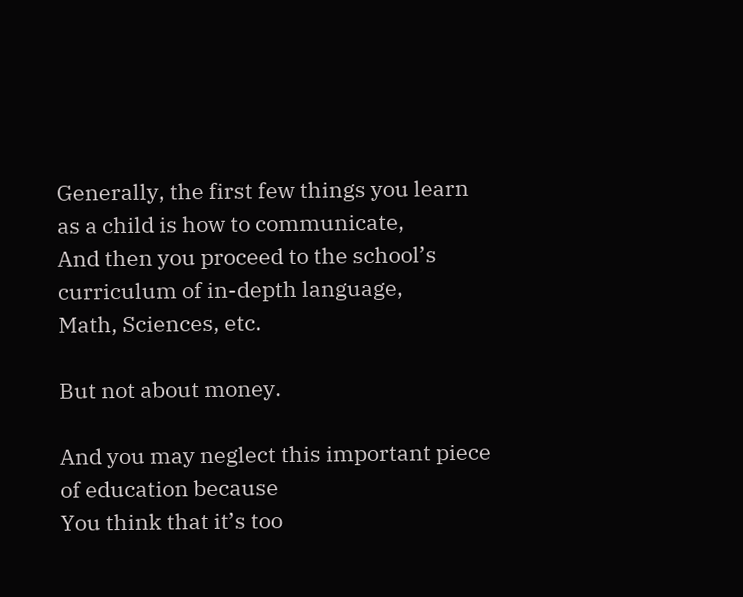Generally, the first few things you learn as a child is how to communicate,
And then you proceed to the school’s curriculum of in-depth language,
Math, Sciences, etc.

But not about money.

And you may neglect this important piece of education because
You think that it’s too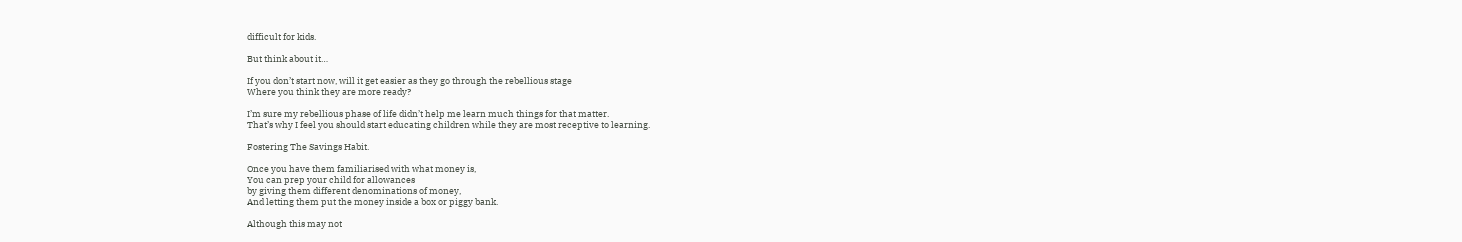difficult for kids.

But think about it…

If you don’t start now, will it get easier as they go through the rebellious stage
Where you think they are more ready?

I’m sure my rebellious phase of life didn’t help me learn much things for that matter.
That’s why I feel you should start educating children while they are most receptive to learning.

Fostering The Savings Habit.

Once you have them familiarised with what money is,
You can prep your child for allowances
by giving them different denominations of money,
And letting them put the money inside a box or piggy bank.

Although this may not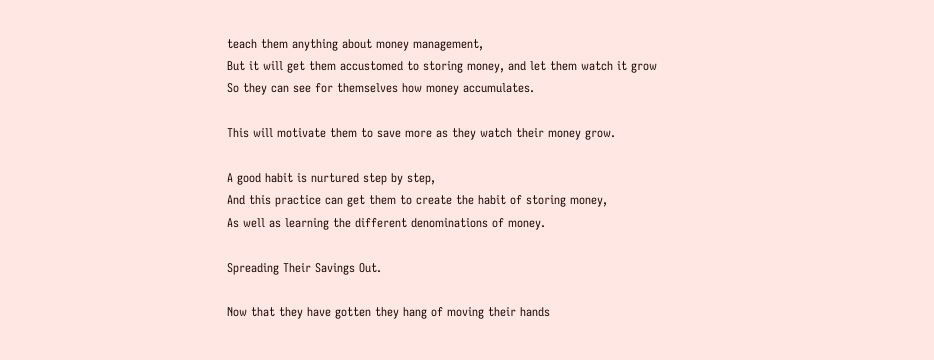teach them anything about money management,
But it will get them accustomed to storing money, and let them watch it grow
So they can see for themselves how money accumulates.

This will motivate them to save more as they watch their money grow.

A good habit is nurtured step by step,
And this practice can get them to create the habit of storing money,
As well as learning the different denominations of money.

Spreading Their Savings Out.

Now that they have gotten they hang of moving their hands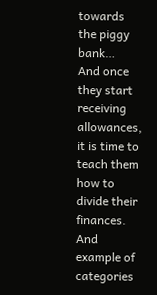towards the piggy bank…
And once they start receiving allowances, it is time to teach them how to divide their finances.
And example of categories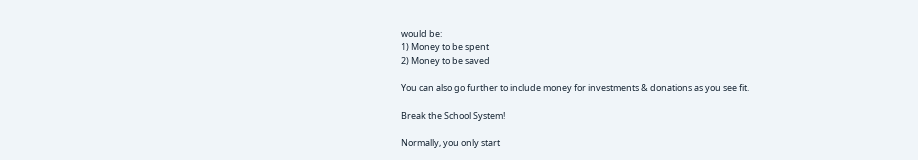would be:
1) Money to be spent
2) Money to be saved

You can also go further to include money for investments & donations as you see fit.

Break the School System!

Normally, you only start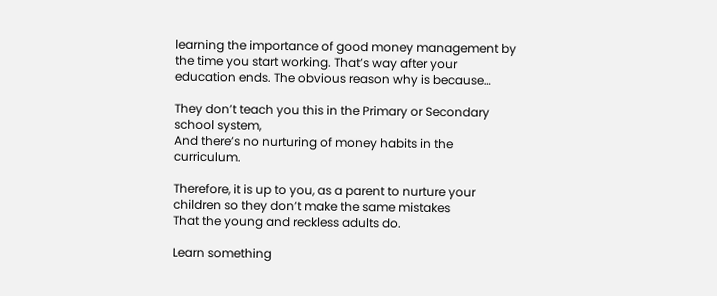learning the importance of good money management by the time you start working. That’s way after your education ends. The obvious reason why is because…

They don’t teach you this in the Primary or Secondary school system,
And there’s no nurturing of money habits in the curriculum.

Therefore, it is up to you, as a parent to nurture your children so they don’t make the same mistakes
That the young and reckless adults do.

Learn something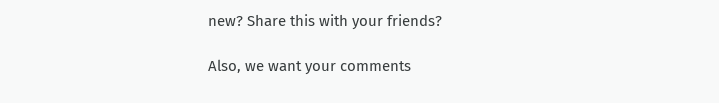new? Share this with your friends?

Also, we want your comments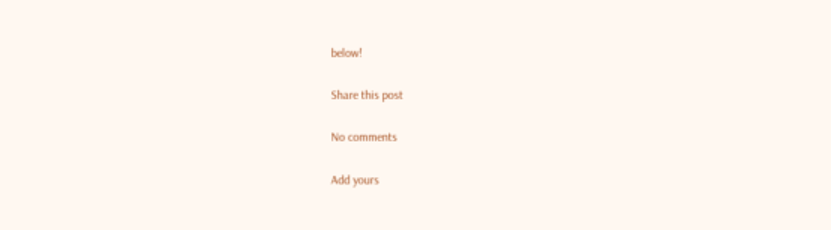below!

Share this post

No comments

Add yours